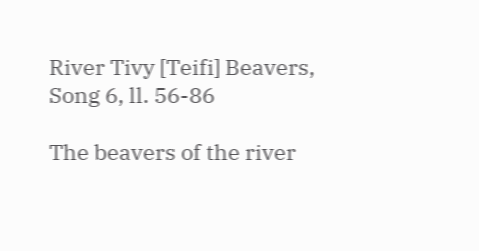River Tivy [Teifi] Beavers, Song 6, ll. 56-86

The beavers of the river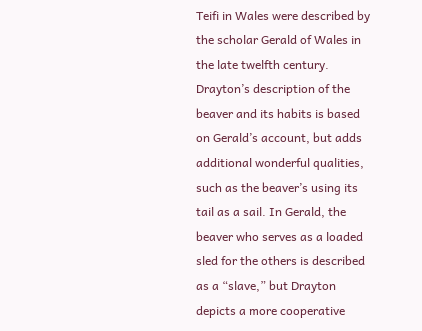Teifi in Wales were described by the scholar Gerald of Wales in the late twelfth century. Drayton’s description of the beaver and its habits is based on Gerald’s account, but adds additional wonderful qualities, such as the beaver’s using its tail as a sail. In Gerald, the beaver who serves as a loaded sled for the others is described as a “slave,” but Drayton depicts a more cooperative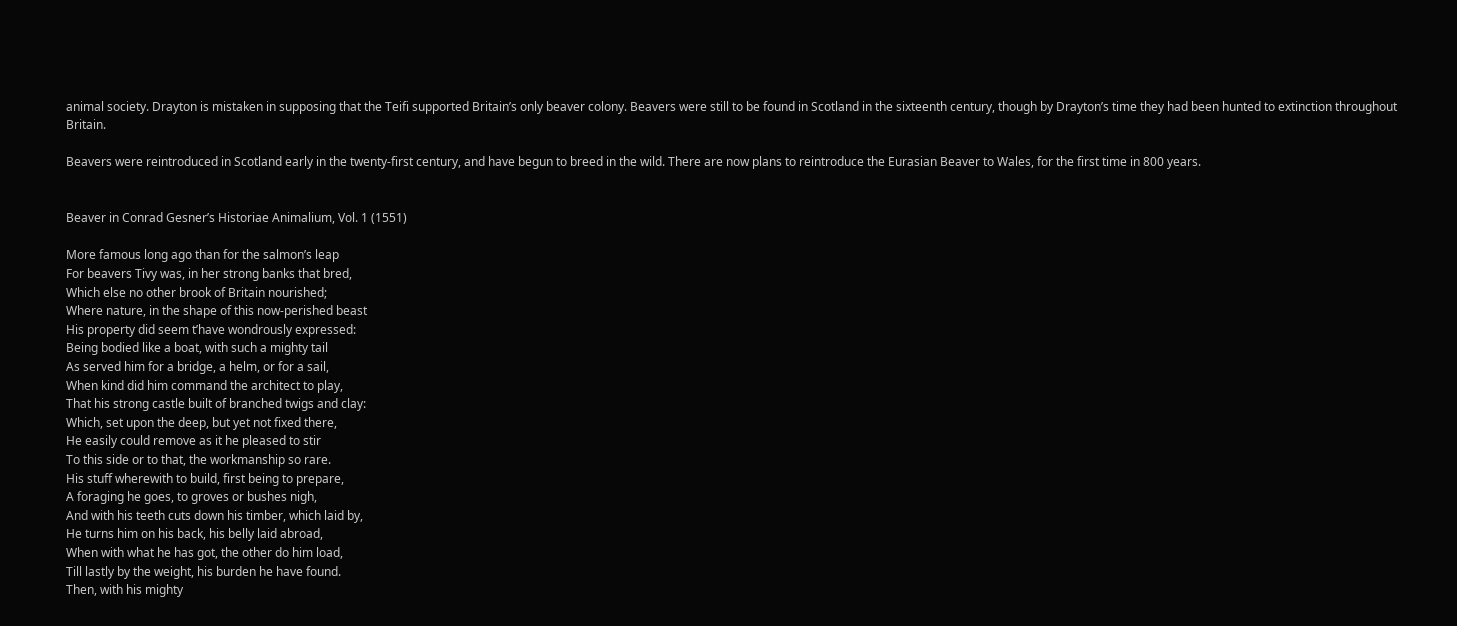animal society. Drayton is mistaken in supposing that the Teifi supported Britain’s only beaver colony. Beavers were still to be found in Scotland in the sixteenth century, though by Drayton’s time they had been hunted to extinction throughout Britain.

Beavers were reintroduced in Scotland early in the twenty-first century, and have begun to breed in the wild. There are now plans to reintroduce the Eurasian Beaver to Wales, for the first time in 800 years.


Beaver in Conrad Gesner’s Historiae Animalium, Vol. 1 (1551)

More famous long ago than for the salmon’s leap
For beavers Tivy was, in her strong banks that bred,
Which else no other brook of Britain nourished;
Where nature, in the shape of this now-perished beast
His property did seem t’have wondrously expressed:
Being bodied like a boat, with such a mighty tail
As served him for a bridge, a helm, or for a sail,
When kind did him command the architect to play,
That his strong castle built of branched twigs and clay:
Which, set upon the deep, but yet not fixed there,
He easily could remove as it he pleased to stir
To this side or to that, the workmanship so rare.
His stuff wherewith to build, first being to prepare,
A foraging he goes, to groves or bushes nigh,
And with his teeth cuts down his timber, which laid by,
He turns him on his back, his belly laid abroad,
When with what he has got, the other do him load,
Till lastly by the weight, his burden he have found.
Then, with his mighty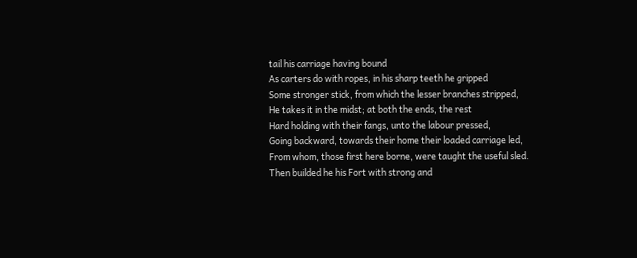tail his carriage having bound
As carters do with ropes, in his sharp teeth he gripped
Some stronger stick, from which the lesser branches stripped,
He takes it in the midst; at both the ends, the rest
Hard holding with their fangs, unto the labour pressed,
Going backward, towards their home their loaded carriage led,
From whom, those first here borne, were taught the useful sled.
Then builded he his Fort with strong and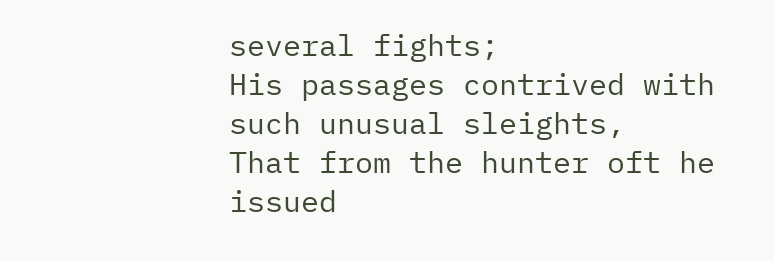several fights;
His passages contrived with such unusual sleights,
That from the hunter oft he issued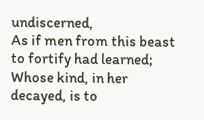undiscerned,
As if men from this beast to fortify had learned;
Whose kind, in her decayed, is to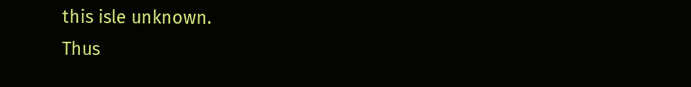this isle unknown.
Thus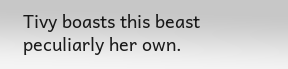Tivy boasts this beast peculiarly her own.